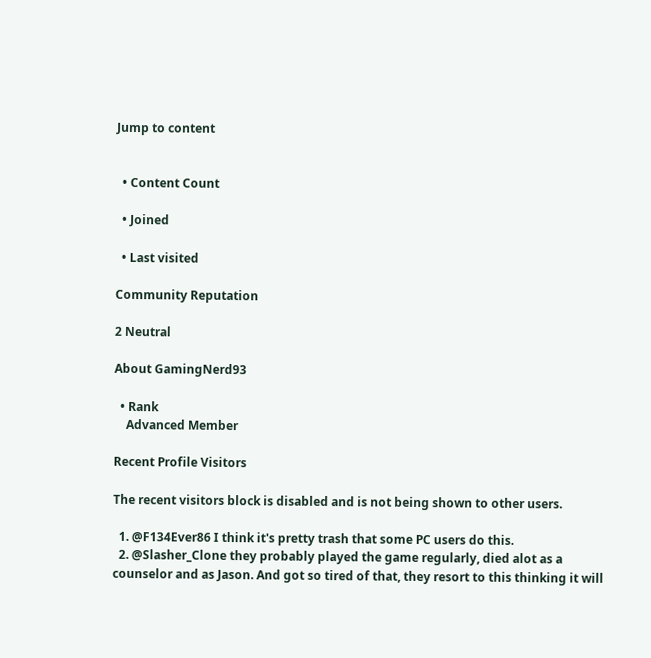Jump to content


  • Content Count

  • Joined

  • Last visited

Community Reputation

2 Neutral

About GamingNerd93

  • Rank
    Advanced Member

Recent Profile Visitors

The recent visitors block is disabled and is not being shown to other users.

  1. @F134Ever86 I think it's pretty trash that some PC users do this.
  2. @Slasher_Clone they probably played the game regularly, died alot as a counselor and as Jason. And got so tired of that, they resort to this thinking it will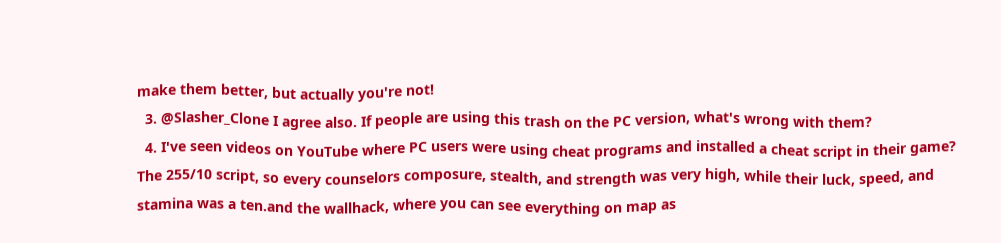make them better, but actually you're not!
  3. @Slasher_Clone I agree also. If people are using this trash on the PC version, what's wrong with them?
  4. I've seen videos on YouTube where PC users were using cheat programs and installed a cheat script in their game? The 255/10 script, so every counselors composure, stealth, and strength was very high, while their luck, speed, and stamina was a ten.and the wallhack, where you can see everything on map as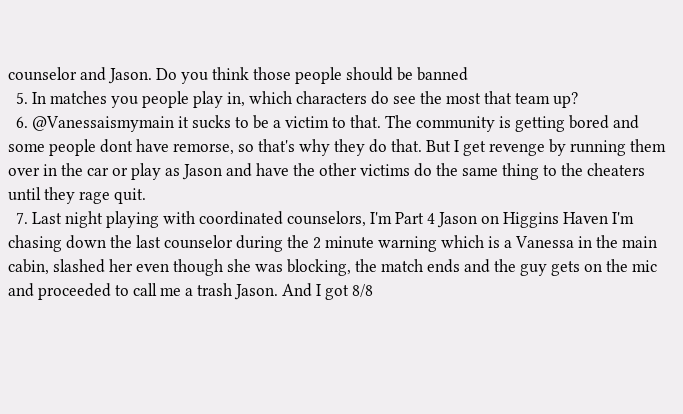counselor and Jason. Do you think those people should be banned
  5. In matches you people play in, which characters do see the most that team up?
  6. @Vanessaismymain it sucks to be a victim to that. The community is getting bored and some people dont have remorse, so that's why they do that. But I get revenge by running them over in the car or play as Jason and have the other victims do the same thing to the cheaters until they rage quit.
  7. Last night playing with coordinated counselors, I'm Part 4 Jason on Higgins Haven I'm chasing down the last counselor during the 2 minute warning which is a Vanessa in the main cabin, slashed her even though she was blocking, the match ends and the guy gets on the mic and proceeded to call me a trash Jason. And I got 8/8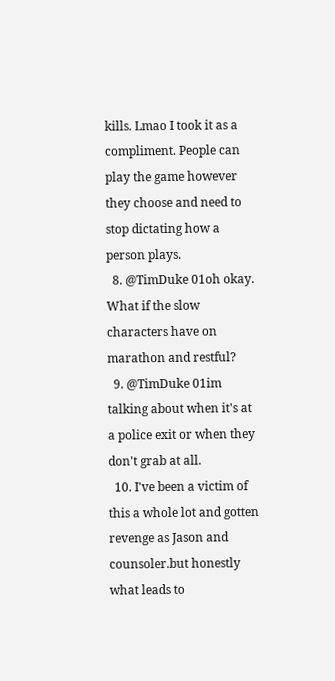kills. Lmao I took it as a compliment. People can play the game however they choose and need to stop dictating how a person plays.
  8. @TimDuke 01oh okay. What if the slow characters have on marathon and restful?
  9. @TimDuke 01im talking about when it's at a police exit or when they don't grab at all.
  10. I've been a victim of this a whole lot and gotten revenge as Jason and counsoler.but honestly what leads to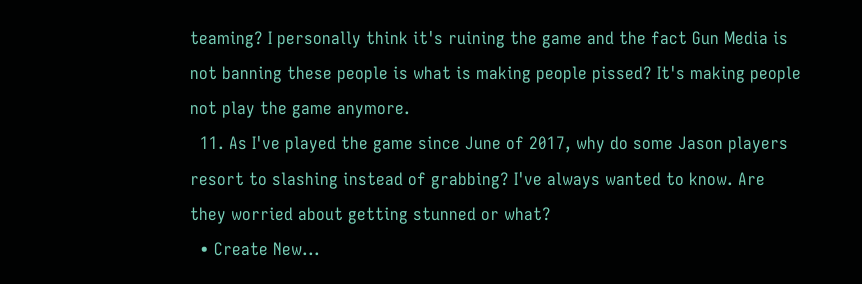teaming? I personally think it's ruining the game and the fact Gun Media is not banning these people is what is making people pissed? It's making people not play the game anymore.
  11. As I've played the game since June of 2017, why do some Jason players resort to slashing instead of grabbing? I've always wanted to know. Are they worried about getting stunned or what?
  • Create New...